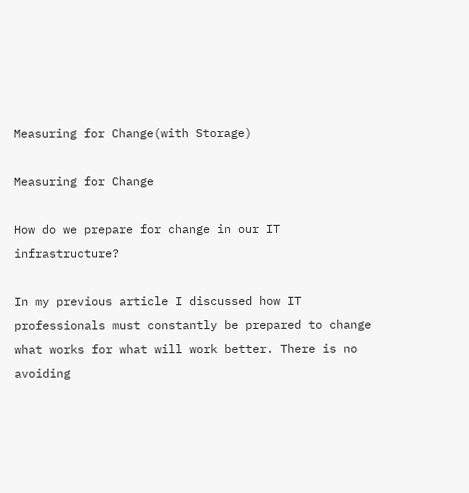Measuring for Change(with Storage)

Measuring for Change

How do we prepare for change in our IT infrastructure?

In my previous article I discussed how IT professionals must constantly be prepared to change what works for what will work better. There is no avoiding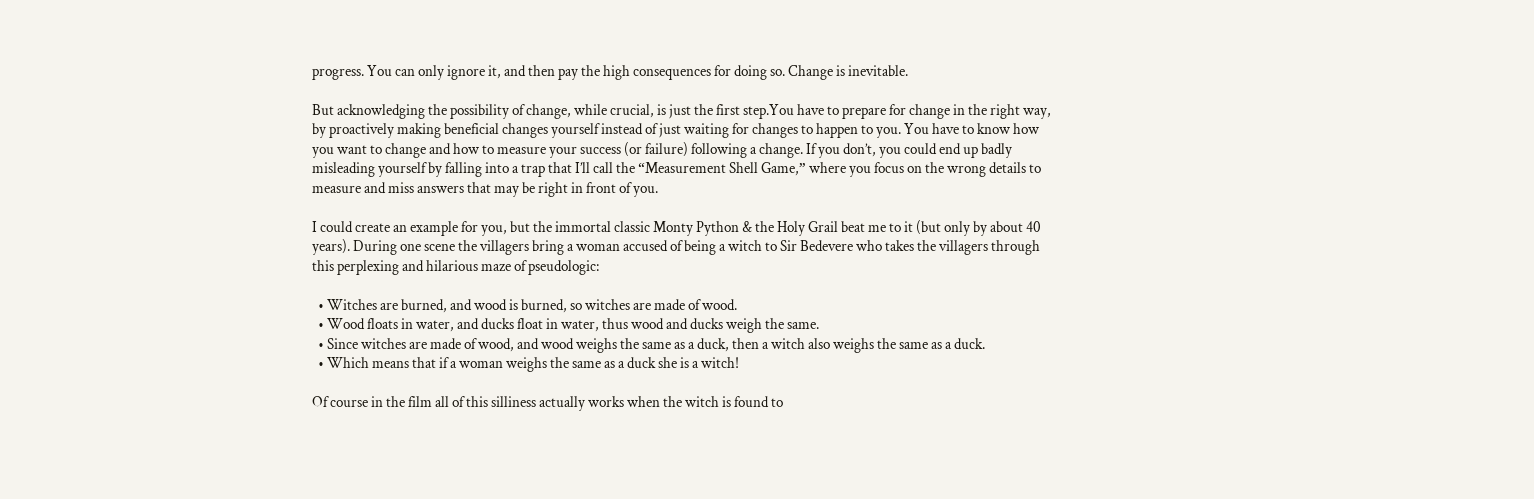progress. You can only ignore it, and then pay the high consequences for doing so. Change is inevitable.

But acknowledging the possibility of change, while crucial, is just the first step.You have to prepare for change in the right way, by proactively making beneficial changes yourself instead of just waiting for changes to happen to you. You have to know how you want to change and how to measure your success (or failure) following a change. If you don’t, you could end up badly misleading yourself by falling into a trap that I’ll call the “Measurement Shell Game,” where you focus on the wrong details to measure and miss answers that may be right in front of you.

I could create an example for you, but the immortal classic Monty Python & the Holy Grail beat me to it (but only by about 40 years). During one scene the villagers bring a woman accused of being a witch to Sir Bedevere who takes the villagers through this perplexing and hilarious maze of pseudologic:

  • Witches are burned, and wood is burned, so witches are made of wood.
  • Wood floats in water, and ducks float in water, thus wood and ducks weigh the same.
  • Since witches are made of wood, and wood weighs the same as a duck, then a witch also weighs the same as a duck.
  • Which means that if a woman weighs the same as a duck she is a witch!

Of course in the film all of this silliness actually works when the witch is found to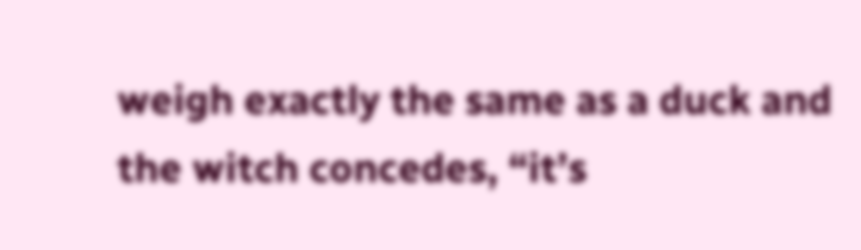weigh exactly the same as a duck and the witch concedes, “it’s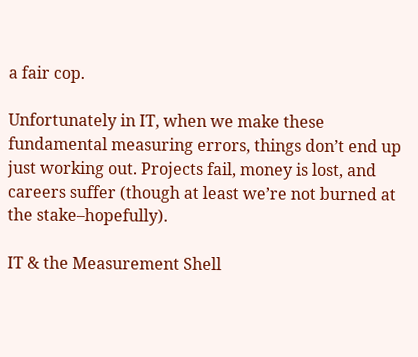a fair cop.

Unfortunately in IT, when we make these fundamental measuring errors, things don’t end up just working out. Projects fail, money is lost, and careers suffer (though at least we’re not burned at the stake–hopefully).

IT & the Measurement Shell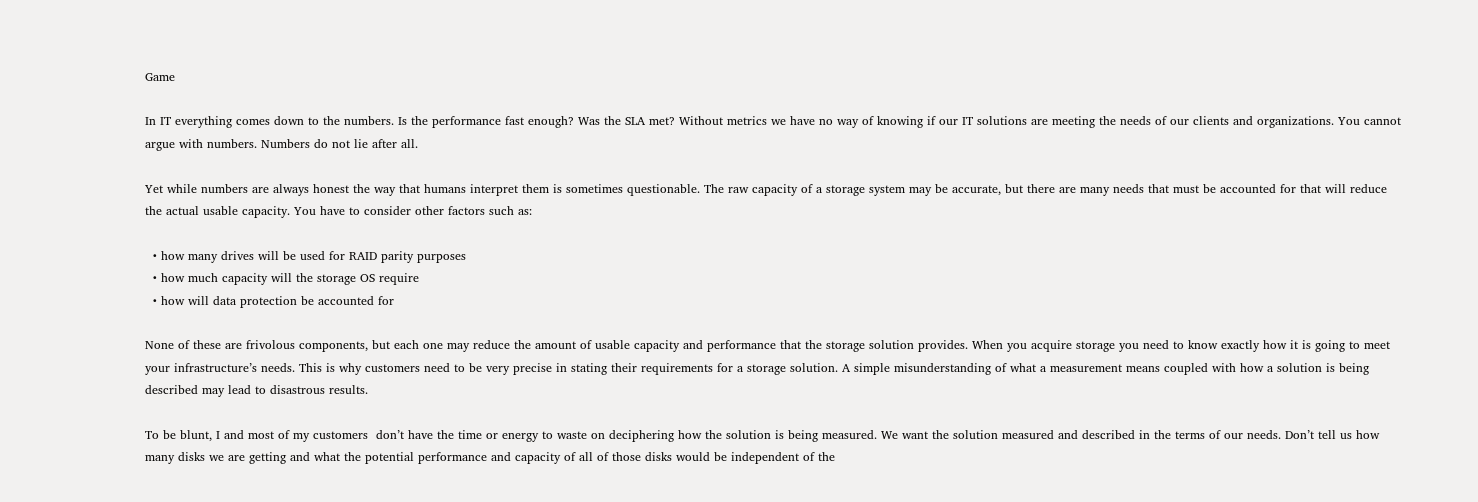Game

In IT everything comes down to the numbers. Is the performance fast enough? Was the SLA met? Without metrics we have no way of knowing if our IT solutions are meeting the needs of our clients and organizations. You cannot argue with numbers. Numbers do not lie after all.

Yet while numbers are always honest the way that humans interpret them is sometimes questionable. The raw capacity of a storage system may be accurate, but there are many needs that must be accounted for that will reduce the actual usable capacity. You have to consider other factors such as:

  • how many drives will be used for RAID parity purposes
  • how much capacity will the storage OS require
  • how will data protection be accounted for

None of these are frivolous components, but each one may reduce the amount of usable capacity and performance that the storage solution provides. When you acquire storage you need to know exactly how it is going to meet your infrastructure’s needs. This is why customers need to be very precise in stating their requirements for a storage solution. A simple misunderstanding of what a measurement means coupled with how a solution is being described may lead to disastrous results.

To be blunt, I and most of my customers  don’t have the time or energy to waste on deciphering how the solution is being measured. We want the solution measured and described in the terms of our needs. Don’t tell us how many disks we are getting and what the potential performance and capacity of all of those disks would be independent of the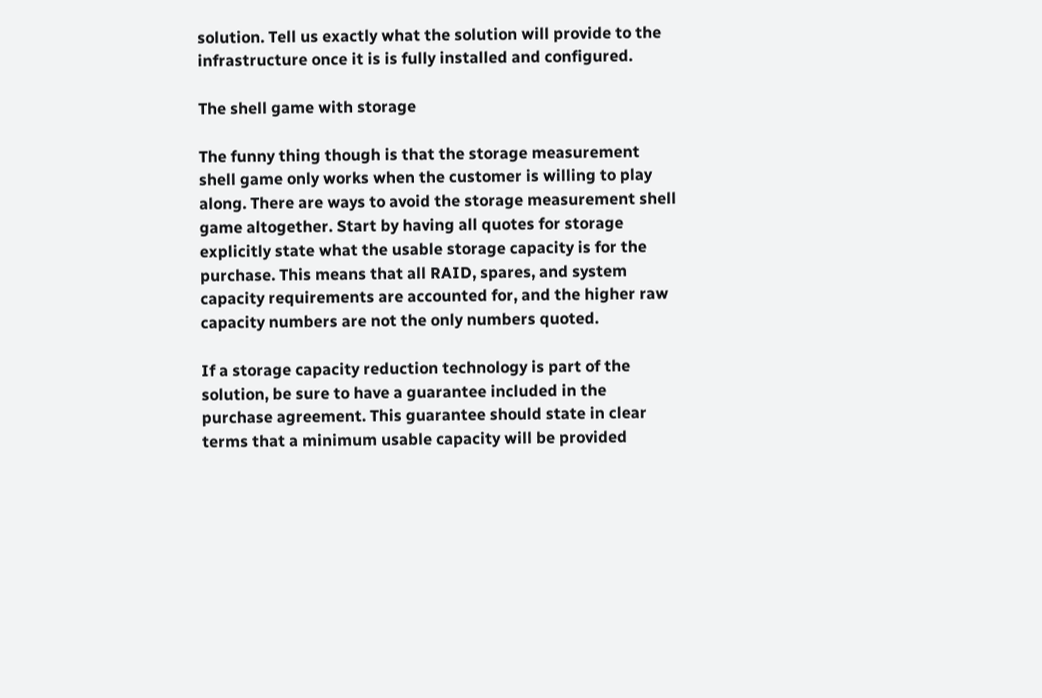solution. Tell us exactly what the solution will provide to the infrastructure once it is is fully installed and configured.

The shell game with storage

The funny thing though is that the storage measurement shell game only works when the customer is willing to play along. There are ways to avoid the storage measurement shell game altogether. Start by having all quotes for storage explicitly state what the usable storage capacity is for the purchase. This means that all RAID, spares, and system capacity requirements are accounted for, and the higher raw capacity numbers are not the only numbers quoted.

If a storage capacity reduction technology is part of the solution, be sure to have a guarantee included in the purchase agreement. This guarantee should state in clear terms that a minimum usable capacity will be provided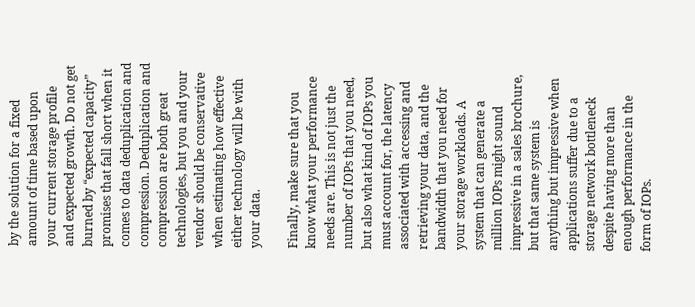by the solution for a fixed amount of time based upon your current storage profile and expected growth. Do not get burned by “expected capacity” promises that fall short when it comes to data deduplication and compression. Deduplication and compression are both great technologies, but you and your vendor should be conservative when estimating how effective either technology will be with your data.

Finally, make sure that you know what your performance needs are. This is not just the number of IOPs that you need, but also what kind of IOPs you must account for, the latency associated with accessing and retrieving your data, and the bandwidth that you need for your storage workloads. A system that can generate a million IOPs might sound impressive in a sales brochure, but that same system is anything but impressive when applications suffer due to a storage network bottleneck despite having more than enough performance in the form of IOPs.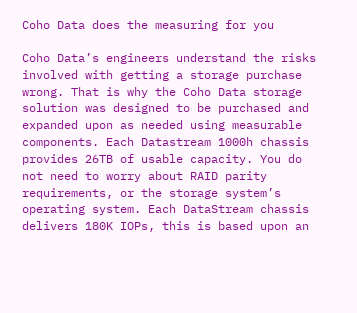Coho Data does the measuring for you

Coho Data’s engineers understand the risks involved with getting a storage purchase wrong. That is why the Coho Data storage solution was designed to be purchased and expanded upon as needed using measurable components. Each Datastream 1000h chassis provides 26TB of usable capacity. You do not need to worry about RAID parity requirements, or the storage system’s operating system. Each DataStream chassis delivers 180K IOPs, this is based upon an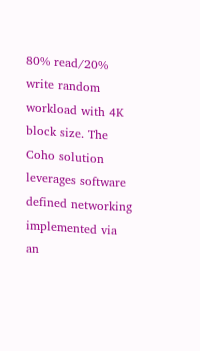80% read/20% write random workload with 4K block size. The Coho solution leverages software defined networking implemented via an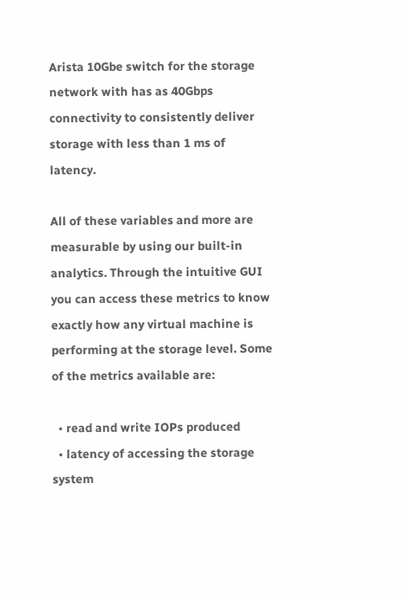Arista 10Gbe switch for the storage network with has as 40Gbps connectivity to consistently deliver storage with less than 1 ms of latency.

All of these variables and more are measurable by using our built-in analytics. Through the intuitive GUI you can access these metrics to know exactly how any virtual machine is performing at the storage level. Some of the metrics available are:

  • read and write IOPs produced
  • latency of accessing the storage system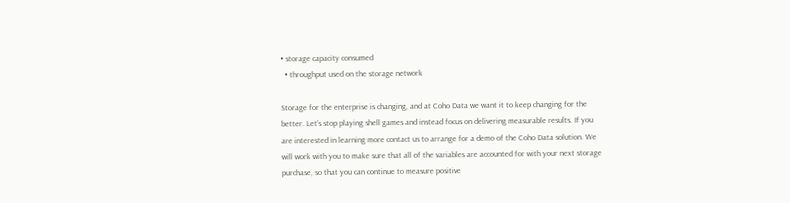• storage capacity consumed
  • throughput used on the storage network

Storage for the enterprise is changing, and at Coho Data we want it to keep changing for the better. Let’s stop playing shell games and instead focus on delivering measurable results. If you are interested in learning more contact us to arrange for a demo of the Coho Data solution. We will work with you to make sure that all of the variables are accounted for with your next storage purchase, so that you can continue to measure positive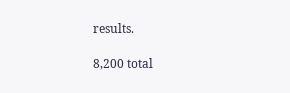results.

8,200 total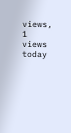views, 1 views today